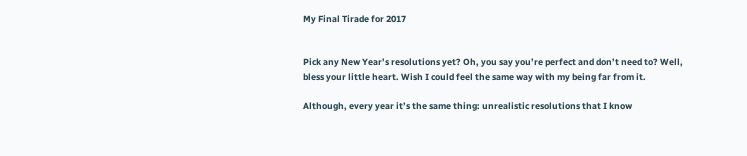My Final Tirade for 2017


Pick any New Year’s resolutions yet? Oh, you say you’re perfect and don’t need to? Well, bless your little heart. Wish I could feel the same way with my being far from it.

Although, every year it’s the same thing: unrealistic resolutions that I know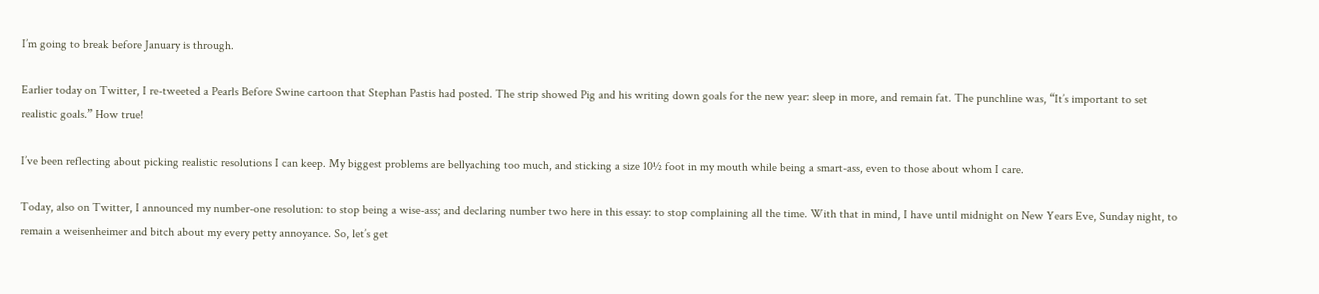I’m going to break before January is through.

Earlier today on Twitter, I re-tweeted a Pearls Before Swine cartoon that Stephan Pastis had posted. The strip showed Pig and his writing down goals for the new year: sleep in more, and remain fat. The punchline was, “It’s important to set realistic goals.” How true!

I’ve been reflecting about picking realistic resolutions I can keep. My biggest problems are bellyaching too much, and sticking a size 10½ foot in my mouth while being a smart-ass, even to those about whom I care.

Today, also on Twitter, I announced my number-one resolution: to stop being a wise-ass; and declaring number two here in this essay: to stop complaining all the time. With that in mind, I have until midnight on New Years Eve, Sunday night, to remain a weisenheimer and bitch about my every petty annoyance. So, let’s get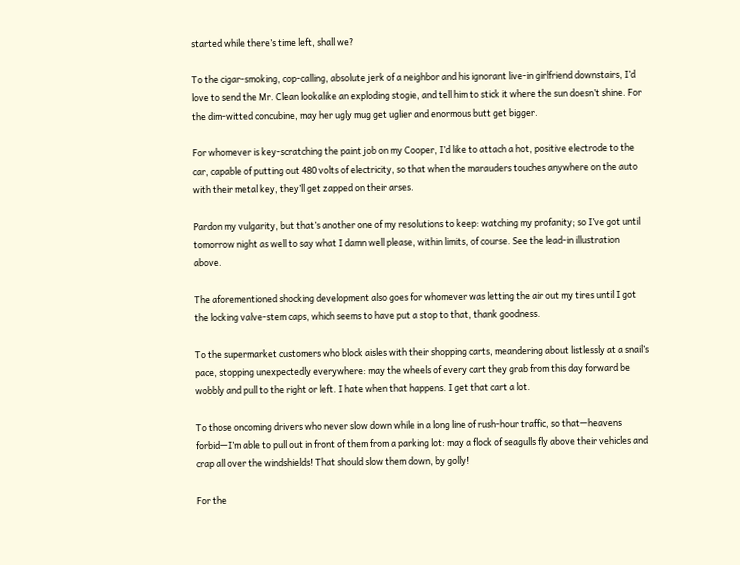started while there’s time left, shall we?

To the cigar-smoking, cop-calling, absolute jerk of a neighbor and his ignorant live-in girlfriend downstairs, I’d love to send the Mr. Clean lookalike an exploding stogie, and tell him to stick it where the sun doesn’t shine. For the dim-witted concubine, may her ugly mug get uglier and enormous butt get bigger.

For whomever is key-scratching the paint job on my Cooper, I’d like to attach a hot, positive electrode to the car, capable of putting out 480 volts of electricity, so that when the marauders touches anywhere on the auto with their metal key, they’ll get zapped on their arses.

Pardon my vulgarity, but that’s another one of my resolutions to keep: watching my profanity; so I’ve got until tomorrow night as well to say what I damn well please, within limits, of course. See the lead-in illustration above.

The aforementioned shocking development also goes for whomever was letting the air out my tires until I got the locking valve-stem caps, which seems to have put a stop to that, thank goodness.

To the supermarket customers who block aisles with their shopping carts, meandering about listlessly at a snail’s pace, stopping unexpectedly everywhere: may the wheels of every cart they grab from this day forward be wobbly and pull to the right or left. I hate when that happens. I get that cart a lot.

To those oncoming drivers who never slow down while in a long line of rush-hour traffic, so that—heavens forbid—I’m able to pull out in front of them from a parking lot: may a flock of seagulls fly above their vehicles and crap all over the windshields! That should slow them down, by golly!

For the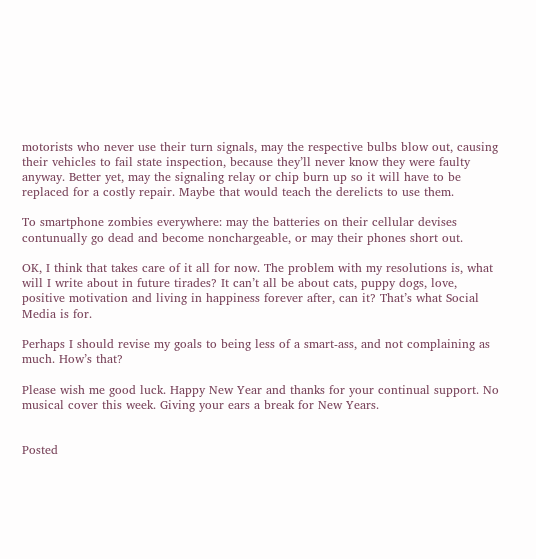motorists who never use their turn signals, may the respective bulbs blow out, causing their vehicles to fail state inspection, because they’ll never know they were faulty anyway. Better yet, may the signaling relay or chip burn up so it will have to be replaced for a costly repair. Maybe that would teach the derelicts to use them.

To smartphone zombies everywhere: may the batteries on their cellular devises contunually go dead and become nonchargeable, or may their phones short out.

OK, I think that takes care of it all for now. The problem with my resolutions is, what will I write about in future tirades? It can’t all be about cats, puppy dogs, love, positive motivation and living in happiness forever after, can it? That’s what Social Media is for.

Perhaps I should revise my goals to being less of a smart-ass, and not complaining as much. How’s that?

Please wish me good luck. Happy New Year and thanks for your continual support. No musical cover this week. Giving your ears a break for New Years.


Posted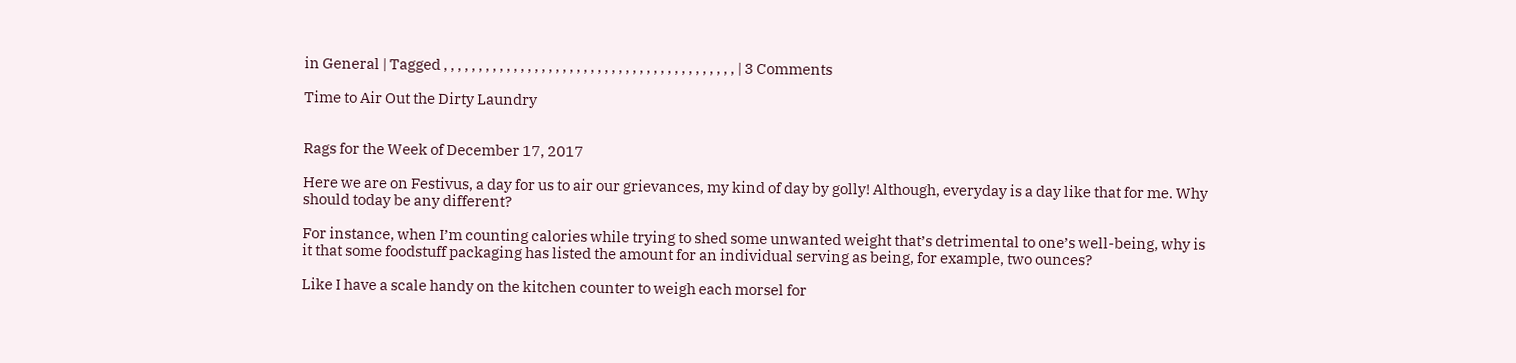in General | Tagged , , , , , , , , , , , , , , , , , , , , , , , , , , , , , , , , , , , , , , , , , , | 3 Comments

Time to Air Out the Dirty Laundry


Rags for the Week of December 17, 2017

Here we are on Festivus, a day for us to air our grievances, my kind of day by golly! Although, everyday is a day like that for me. Why should today be any different?

For instance, when I’m counting calories while trying to shed some unwanted weight that’s detrimental to one’s well-being, why is it that some foodstuff packaging has listed the amount for an individual serving as being, for example, two ounces?

Like I have a scale handy on the kitchen counter to weigh each morsel for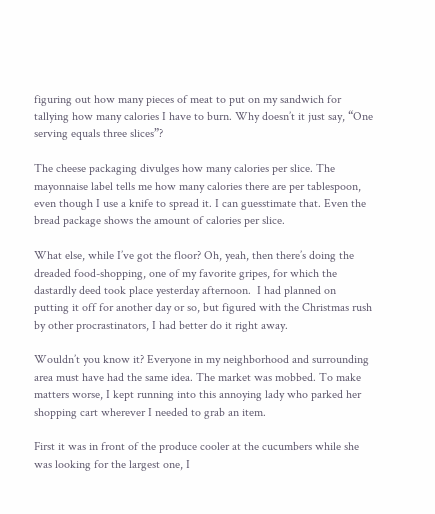figuring out how many pieces of meat to put on my sandwich for tallying how many calories I have to burn. Why doesn’t it just say, “One serving equals three slices”?

The cheese packaging divulges how many calories per slice. The mayonnaise label tells me how many calories there are per tablespoon, even though I use a knife to spread it. I can guesstimate that. Even the bread package shows the amount of calories per slice.

What else, while I’ve got the floor? Oh, yeah, then there’s doing the dreaded food-shopping, one of my favorite gripes, for which the dastardly deed took place yesterday afternoon.  I had planned on putting it off for another day or so, but figured with the Christmas rush by other procrastinators, I had better do it right away.

Wouldn’t you know it? Everyone in my neighborhood and surrounding area must have had the same idea. The market was mobbed. To make matters worse, I kept running into this annoying lady who parked her shopping cart wherever I needed to grab an item.

First it was in front of the produce cooler at the cucumbers while she was looking for the largest one, I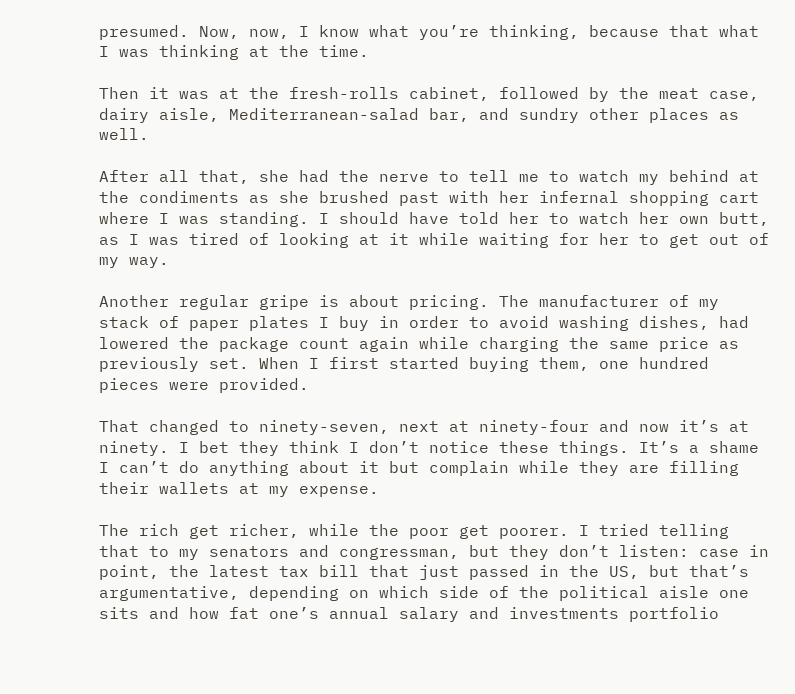presumed. Now, now, I know what you’re thinking, because that what I was thinking at the time.

Then it was at the fresh-rolls cabinet, followed by the meat case, dairy aisle, Mediterranean-salad bar, and sundry other places as well.

After all that, she had the nerve to tell me to watch my behind at the condiments as she brushed past with her infernal shopping cart where I was standing. I should have told her to watch her own butt, as I was tired of looking at it while waiting for her to get out of my way.

Another regular gripe is about pricing. The manufacturer of my stack of paper plates I buy in order to avoid washing dishes, had lowered the package count again while charging the same price as previously set. When I first started buying them, one hundred pieces were provided.

That changed to ninety-seven, next at ninety-four and now it’s at ninety. I bet they think I don’t notice these things. It’s a shame I can’t do anything about it but complain while they are filling their wallets at my expense.

The rich get richer, while the poor get poorer. I tried telling that to my senators and congressman, but they don’t listen: case in point, the latest tax bill that just passed in the US, but that’s argumentative, depending on which side of the political aisle one sits and how fat one’s annual salary and investments portfolio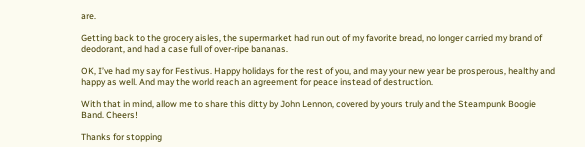are.

Getting back to the grocery aisles, the supermarket had run out of my favorite bread, no longer carried my brand of deodorant, and had a case full of over-ripe bananas.

OK, I’ve had my say for Festivus. Happy holidays for the rest of you, and may your new year be prosperous, healthy and happy as well. And may the world reach an agreement for peace instead of destruction.

With that in mind, allow me to share this ditty by John Lennon, covered by yours truly and the Steampunk Boogie Band. Cheers!

Thanks for stopping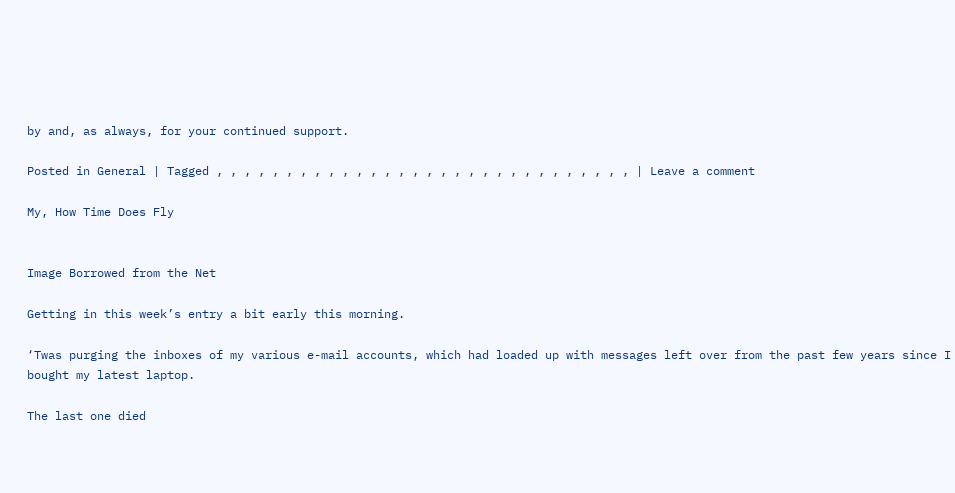by and, as always, for your continued support.

Posted in General | Tagged , , , , , , , , , , , , , , , , , , , , , , , , , , , , , , | Leave a comment

My, How Time Does Fly


Image Borrowed from the Net

Getting in this week’s entry a bit early this morning.

‘Twas purging the inboxes of my various e-mail accounts, which had loaded up with messages left over from the past few years since I bought my latest laptop.

The last one died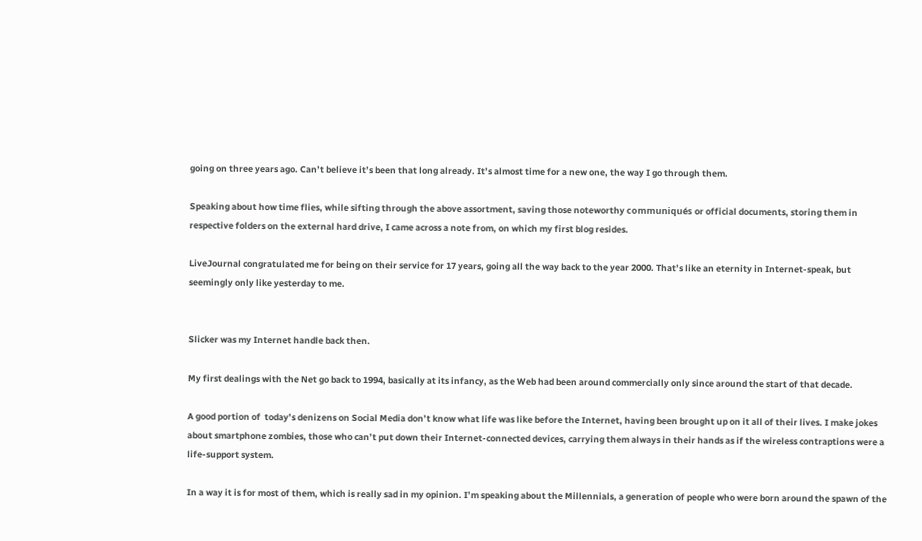going on three years ago. Can’t believe it’s been that long already. It’s almost time for a new one, the way I go through them.

Speaking about how time flies, while sifting through the above assortment, saving those noteworthy communiqués or official documents, storing them in respective folders on the external hard drive, I came across a note from, on which my first blog resides.

LiveJournal congratulated me for being on their service for 17 years, going all the way back to the year 2000. That’s like an eternity in Internet-speak, but seemingly only like yesterday to me.


Slicker was my Internet handle back then.

My first dealings with the Net go back to 1994, basically at its infancy, as the Web had been around commercially only since around the start of that decade.

A good portion of  today’s denizens on Social Media don’t know what life was like before the Internet, having been brought up on it all of their lives. I make jokes about smartphone zombies, those who can’t put down their Internet-connected devices, carrying them always in their hands as if the wireless contraptions were a life-support system.

In a way it is for most of them, which is really sad in my opinion. I’m speaking about the Millennials, a generation of people who were born around the spawn of the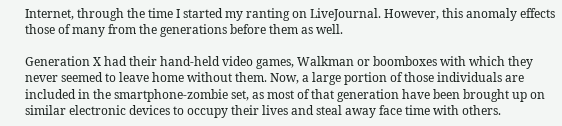Internet, through the time I started my ranting on LiveJournal. However, this anomaly effects those of many from the generations before them as well.

Generation X had their hand-held video games, Walkman or boomboxes with which they never seemed to leave home without them. Now, a large portion of those individuals are included in the smartphone-zombie set, as most of that generation have been brought up on similar electronic devices to occupy their lives and steal away face time with others.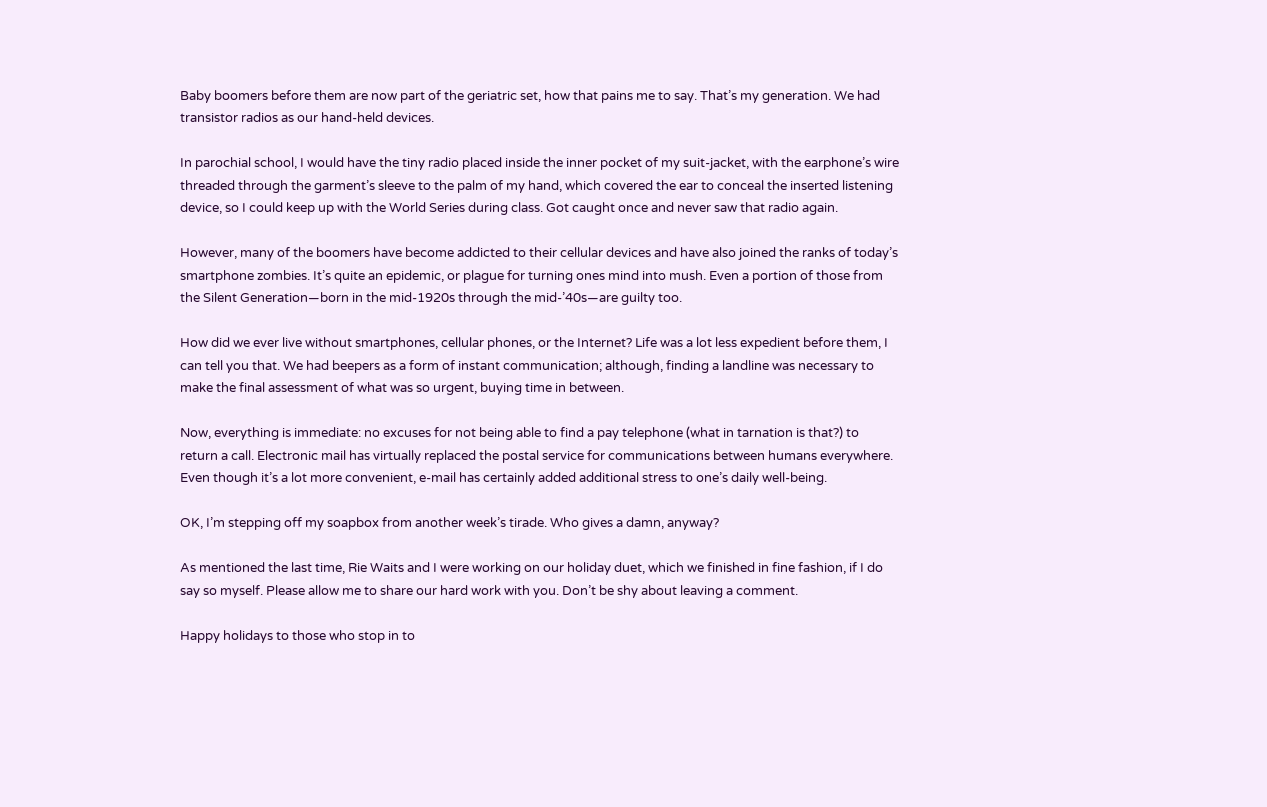Baby boomers before them are now part of the geriatric set, how that pains me to say. That’s my generation. We had transistor radios as our hand-held devices.

In parochial school, I would have the tiny radio placed inside the inner pocket of my suit-jacket, with the earphone’s wire threaded through the garment’s sleeve to the palm of my hand, which covered the ear to conceal the inserted listening device, so I could keep up with the World Series during class. Got caught once and never saw that radio again.

However, many of the boomers have become addicted to their cellular devices and have also joined the ranks of today’s smartphone zombies. It’s quite an epidemic, or plague for turning ones mind into mush. Even a portion of those from the Silent Generation—born in the mid-1920s through the mid-’40s—are guilty too.

How did we ever live without smartphones, cellular phones, or the Internet? Life was a lot less expedient before them, I can tell you that. We had beepers as a form of instant communication; although, finding a landline was necessary to make the final assessment of what was so urgent, buying time in between.

Now, everything is immediate: no excuses for not being able to find a pay telephone (what in tarnation is that?) to return a call. Electronic mail has virtually replaced the postal service for communications between humans everywhere. Even though it’s a lot more convenient, e-mail has certainly added additional stress to one’s daily well-being.

OK, I’m stepping off my soapbox from another week’s tirade. Who gives a damn, anyway?

As mentioned the last time, Rie Waits and I were working on our holiday duet, which we finished in fine fashion, if I do say so myself. Please allow me to share our hard work with you. Don’t be shy about leaving a comment.

Happy holidays to those who stop in to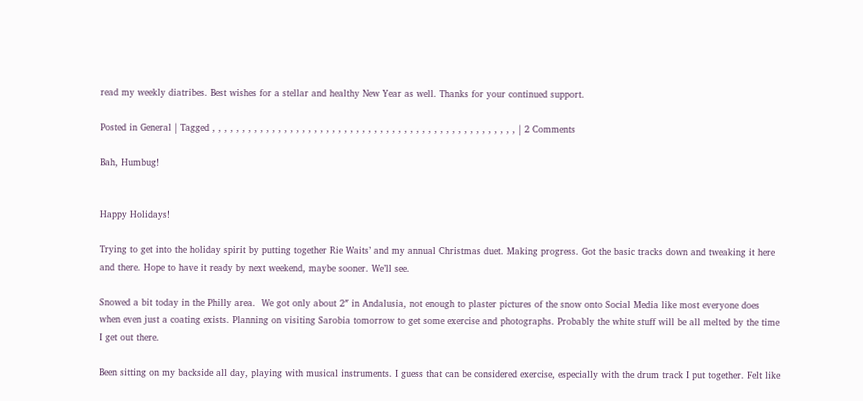read my weekly diatribes. Best wishes for a stellar and healthy New Year as well. Thanks for your continued support.

Posted in General | Tagged , , , , , , , , , , , , , , , , , , , , , , , , , , , , , , , , , , , , , , , , , , , , , , , , , , , | 2 Comments

Bah, Humbug!


Happy Holidays!

Trying to get into the holiday spirit by putting together Rie Waits’ and my annual Christmas duet. Making progress. Got the basic tracks down and tweaking it here and there. Hope to have it ready by next weekend, maybe sooner. We’ll see.

Snowed a bit today in the Philly area.  We got only about 2″ in Andalusia, not enough to plaster pictures of the snow onto Social Media like most everyone does when even just a coating exists. Planning on visiting Sarobia tomorrow to get some exercise and photographs. Probably the white stuff will be all melted by the time I get out there.

Been sitting on my backside all day, playing with musical instruments. I guess that can be considered exercise, especially with the drum track I put together. Felt like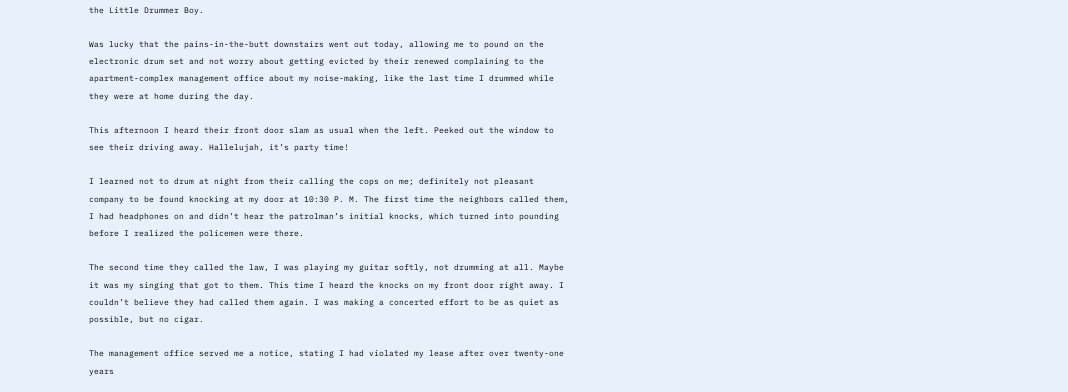the Little Drummer Boy.

Was lucky that the pains-in-the-butt downstairs went out today, allowing me to pound on the electronic drum set and not worry about getting evicted by their renewed complaining to the apartment-complex management office about my noise-making, like the last time I drummed while they were at home during the day.

This afternoon I heard their front door slam as usual when the left. Peeked out the window to see their driving away. Hallelujah, it’s party time!

I learned not to drum at night from their calling the cops on me; definitely not pleasant company to be found knocking at my door at 10:30 P. M. The first time the neighbors called them, I had headphones on and didn’t hear the patrolman’s initial knocks, which turned into pounding before I realized the policemen were there.

The second time they called the law, I was playing my guitar softly, not drumming at all. Maybe it was my singing that got to them. This time I heard the knocks on my front door right away. I couldn’t believe they had called them again. I was making a concerted effort to be as quiet as possible, but no cigar.

The management office served me a notice, stating I had violated my lease after over twenty-one years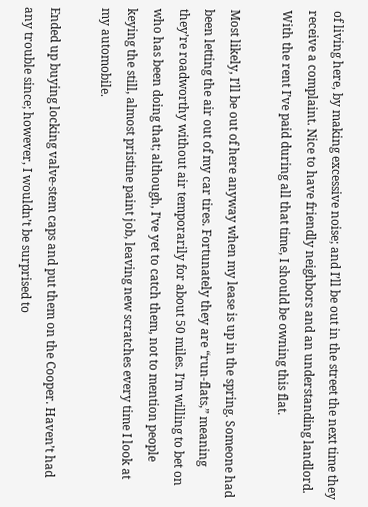of living here, by making excessive noise; and I’ll be out in the street the next time they receive a complaint. Nice to have friendly neighbors and an understanding landlord. With the rent I’ve paid during all that time, I should be owning this flat.

Most likely, I’ll be out of here anyway when my lease is up in the spring. Someone had been letting the air out of my car tires. Fortunately they are “run-flats,” meaning they’re roadworthy without air temporarily for about 50 miles. I’m willing to bet on who has been doing that; although, I’ve yet to catch them, not to mention people keying the still, almost pristine paint job, leaving new scratches every time I look at my automobile.

Ended up buying locking valve-stem caps and put them on the Cooper. Haven’t had any trouble since; however, I wouldn’t be surprised to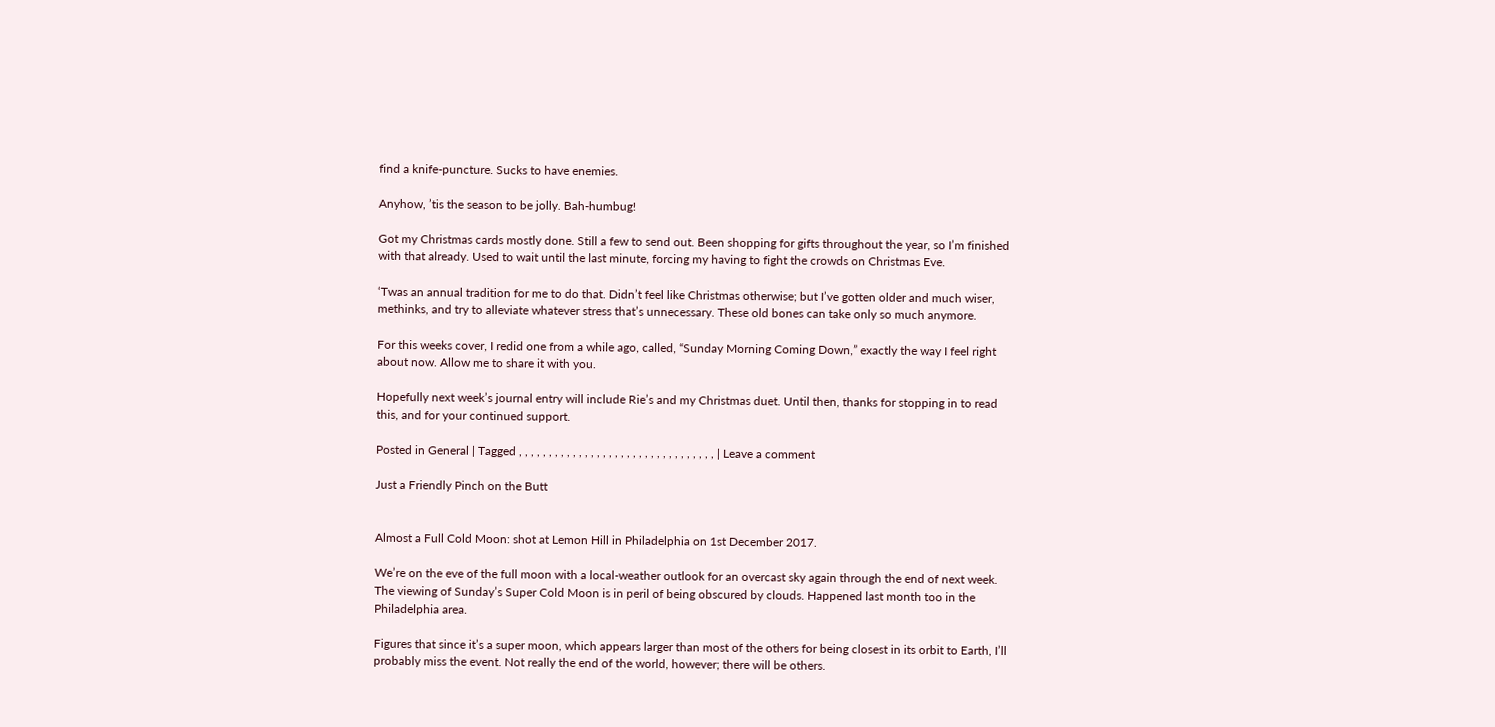find a knife-puncture. Sucks to have enemies.

Anyhow, ’tis the season to be jolly. Bah-humbug!

Got my Christmas cards mostly done. Still a few to send out. Been shopping for gifts throughout the year, so I’m finished with that already. Used to wait until the last minute, forcing my having to fight the crowds on Christmas Eve.

‘Twas an annual tradition for me to do that. Didn’t feel like Christmas otherwise; but I’ve gotten older and much wiser, methinks, and try to alleviate whatever stress that’s unnecessary. These old bones can take only so much anymore.

For this weeks cover, I redid one from a while ago, called, “Sunday Morning Coming Down,” exactly the way I feel right about now. Allow me to share it with you.

Hopefully next week’s journal entry will include Rie’s and my Christmas duet. Until then, thanks for stopping in to read this, and for your continued support.

Posted in General | Tagged , , , , , , , , , , , , , , , , , , , , , , , , , , , , , , , , , | Leave a comment

Just a Friendly Pinch on the Butt


Almost a Full Cold Moon: shot at Lemon Hill in Philadelphia on 1st December 2017.

We’re on the eve of the full moon with a local-weather outlook for an overcast sky again through the end of next week. The viewing of Sunday’s Super Cold Moon is in peril of being obscured by clouds. Happened last month too in the Philadelphia area.

Figures that since it’s a super moon, which appears larger than most of the others for being closest in its orbit to Earth, I’ll probably miss the event. Not really the end of the world, however; there will be others.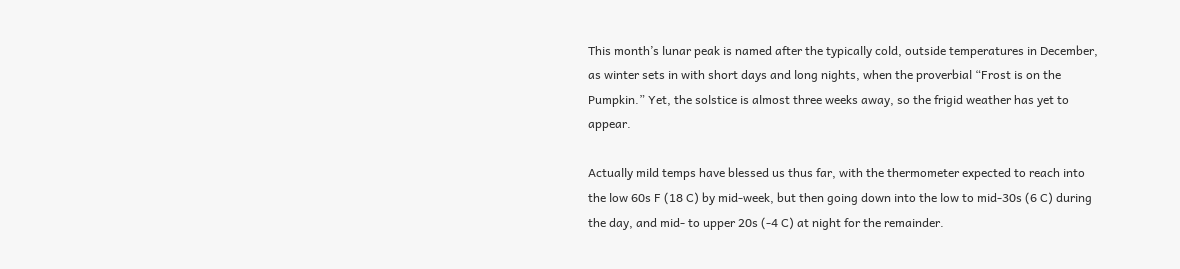This month’s lunar peak is named after the typically cold, outside temperatures in December, as winter sets in with short days and long nights, when the proverbial “Frost is on the Pumpkin.” Yet, the solstice is almost three weeks away, so the frigid weather has yet to appear.

Actually mild temps have blessed us thus far, with the thermometer expected to reach into the low 60s F (18 C) by mid-week, but then going down into the low to mid-30s (6 C) during the day, and mid- to upper 20s (-4 C) at night for the remainder.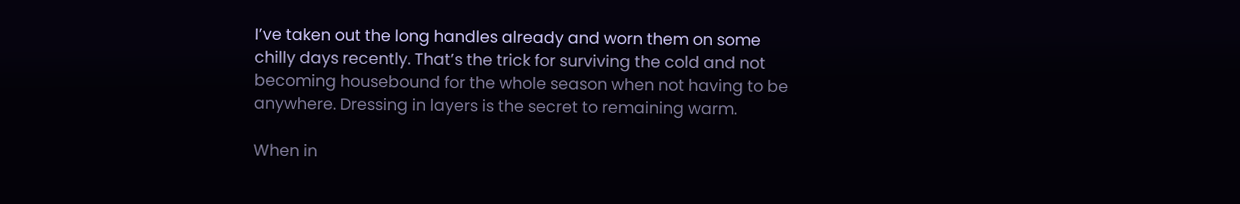I’ve taken out the long handles already and worn them on some chilly days recently. That’s the trick for surviving the cold and not becoming housebound for the whole season when not having to be anywhere. Dressing in layers is the secret to remaining warm.

When in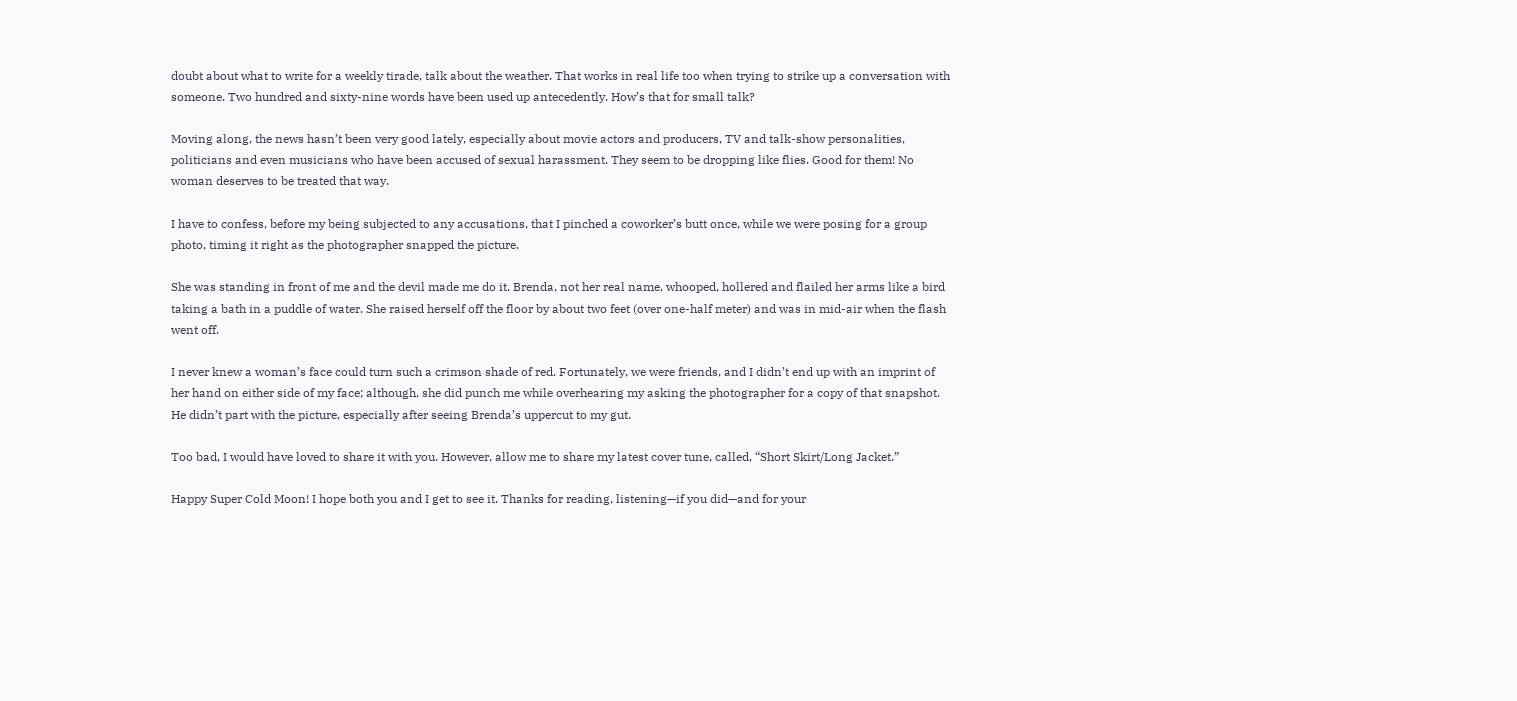doubt about what to write for a weekly tirade, talk about the weather. That works in real life too when trying to strike up a conversation with someone. Two hundred and sixty-nine words have been used up antecedently. How’s that for small talk?

Moving along, the news hasn’t been very good lately, especially about movie actors and producers, TV and talk-show personalities, politicians and even musicians who have been accused of sexual harassment. They seem to be dropping like flies. Good for them! No woman deserves to be treated that way.

I have to confess, before my being subjected to any accusations, that I pinched a coworker’s butt once, while we were posing for a group photo, timing it right as the photographer snapped the picture.

She was standing in front of me and the devil made me do it. Brenda, not her real name, whooped, hollered and flailed her arms like a bird taking a bath in a puddle of water. She raised herself off the floor by about two feet (over one-half meter) and was in mid-air when the flash went off.

I never knew a woman’s face could turn such a crimson shade of red. Fortunately, we were friends, and I didn’t end up with an imprint of her hand on either side of my face; although, she did punch me while overhearing my asking the photographer for a copy of that snapshot. He didn’t part with the picture, especially after seeing Brenda’s uppercut to my gut.

Too bad, I would have loved to share it with you. However, allow me to share my latest cover tune, called, “Short Skirt/Long Jacket.”

Happy Super Cold Moon! I hope both you and I get to see it. Thanks for reading, listening—if you did—and for your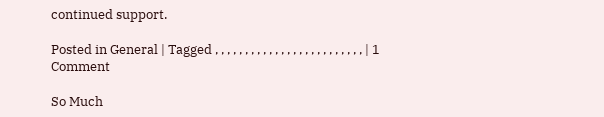continued support.

Posted in General | Tagged , , , , , , , , , , , , , , , , , , , , , , , , , | 1 Comment

So Much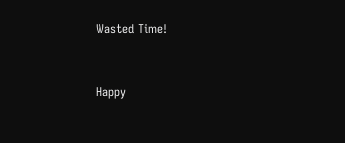Wasted Time!


Happy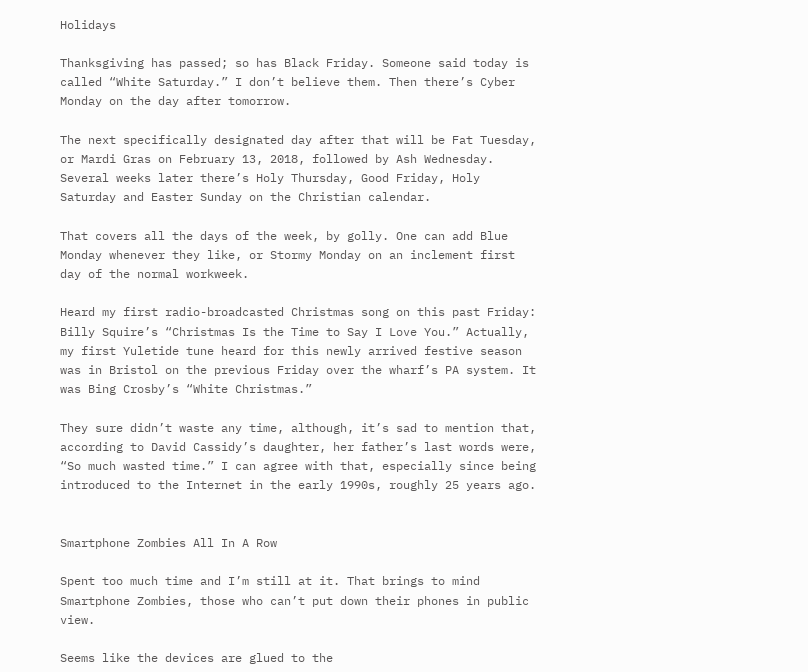Holidays

Thanksgiving has passed; so has Black Friday. Someone said today is called “White Saturday.” I don’t believe them. Then there’s Cyber Monday on the day after tomorrow.

The next specifically designated day after that will be Fat Tuesday, or Mardi Gras on February 13, 2018, followed by Ash Wednesday. Several weeks later there’s Holy Thursday, Good Friday, Holy Saturday and Easter Sunday on the Christian calendar.

That covers all the days of the week, by golly. One can add Blue Monday whenever they like, or Stormy Monday on an inclement first day of the normal workweek.

Heard my first radio-broadcasted Christmas song on this past Friday: Billy Squire’s “Christmas Is the Time to Say I Love You.” Actually, my first Yuletide tune heard for this newly arrived festive season was in Bristol on the previous Friday over the wharf’s PA system. It was Bing Crosby’s “White Christmas.”

They sure didn’t waste any time, although, it’s sad to mention that, according to David Cassidy’s daughter, her father’s last words were, “So much wasted time.” I can agree with that, especially since being introduced to the Internet in the early 1990s, roughly 25 years ago.


Smartphone Zombies All In A Row

Spent too much time and I’m still at it. That brings to mind Smartphone Zombies, those who can’t put down their phones in public view.

Seems like the devices are glued to the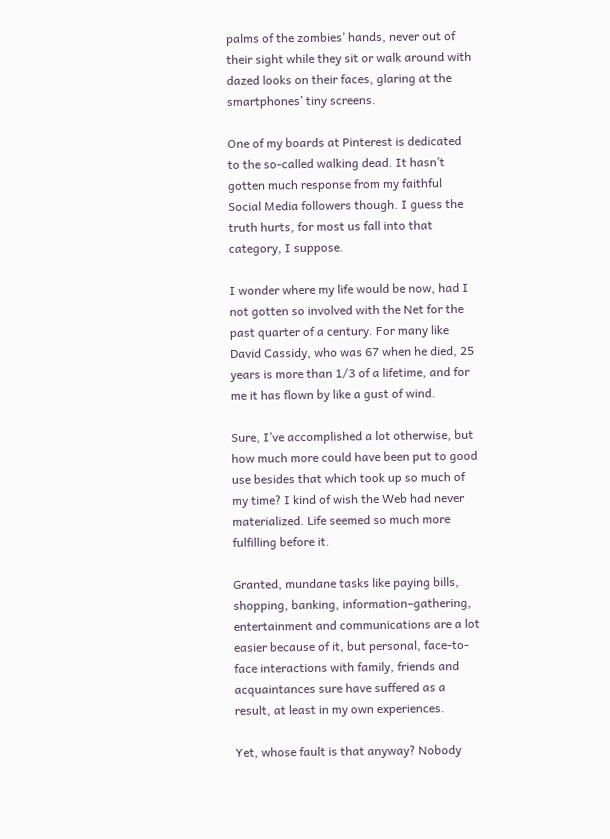palms of the zombies’ hands, never out of their sight while they sit or walk around with dazed looks on their faces, glaring at the smartphones’ tiny screens.

One of my boards at Pinterest is dedicated to the so-called walking dead. It hasn’t gotten much response from my faithful Social Media followers though. I guess the truth hurts, for most us fall into that category, I suppose.

I wonder where my life would be now, had I not gotten so involved with the Net for the past quarter of a century. For many like David Cassidy, who was 67 when he died, 25 years is more than 1/3 of a lifetime, and for me it has flown by like a gust of wind.

Sure, I’ve accomplished a lot otherwise, but how much more could have been put to good use besides that which took up so much of my time? I kind of wish the Web had never materialized. Life seemed so much more fulfilling before it.

Granted, mundane tasks like paying bills, shopping, banking, information–gathering, entertainment and communications are a lot easier because of it, but personal, face-to-face interactions with family, friends and acquaintances sure have suffered as a result, at least in my own experiences.

Yet, whose fault is that anyway? Nobody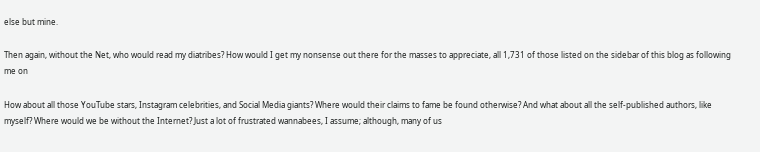else but mine.

Then again, without the Net, who would read my diatribes? How would I get my nonsense out there for the masses to appreciate, all 1,731 of those listed on the sidebar of this blog as following me on

How about all those YouTube stars, Instagram celebrities, and Social Media giants? Where would their claims to fame be found otherwise? And what about all the self-published authors, like myself? Where would we be without the Internet? Just a lot of frustrated wannabees, I assume; although, many of us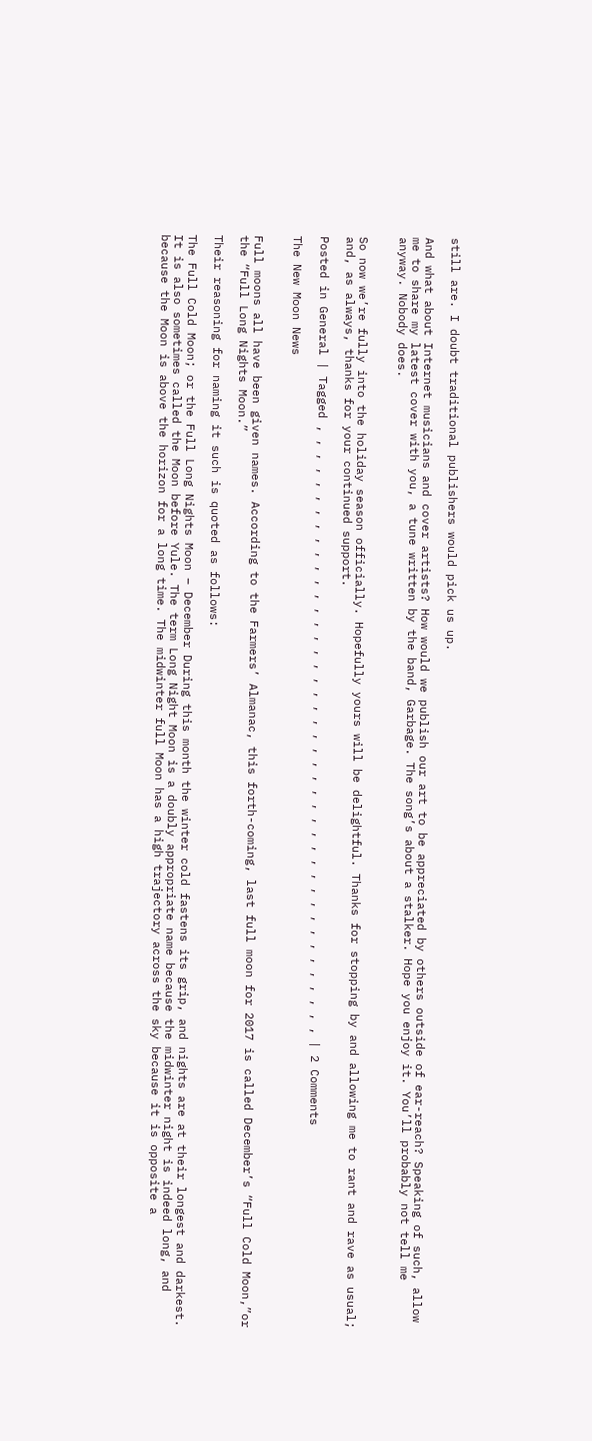still are. I doubt traditional publishers would pick us up.

And what about Internet musicians and cover artists? How would we publish our art to be appreciated by others outside of ear-reach? Speaking of such, allow me to share my latest cover with you, a tune written by the band, Garbage. The song’s about a stalker. Hope you enjoy it. You’ll probably not tell me anyway. Nobody does.


So now we’re fully into the holiday season officially. Hopefully yours will be delightful. Thanks for stopping by and allowing me to rant and rave as usual; and, as always, thanks for your continued support.

Posted in General | Tagged , , , , , , , , , , , , , , , , , , , , , , , , , , , , , , , , , , , , , , , , , , , , | 2 Comments

The New Moon News


Full moons all have been given names. According to the Farmers’ Almanac, this forth-coming, last full moon for 2017 is called December’s “Full Cold Moon,”or the “Full Long Nights Moon.”

Their reasoning for naming it such is quoted as follows:

The Full Cold Moon; or the Full Long Nights Moon – December During this month the winter cold fastens its grip, and nights are at their longest and darkest. It is also sometimes called the Moon before Yule. The term Long Night Moon is a doubly appropriate name because the midwinter night is indeed long, and because the Moon is above the horizon for a long time. The midwinter full Moon has a high trajectory across the sky because it is opposite a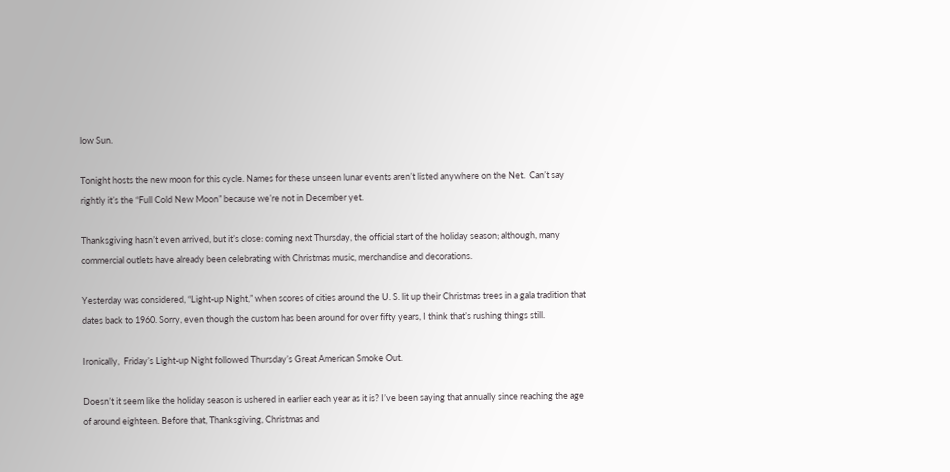low Sun.

Tonight hosts the new moon for this cycle. Names for these unseen lunar events aren’t listed anywhere on the Net.  Can’t say rightly it’s the “Full Cold New Moon” because we’re not in December yet.

Thanksgiving hasn’t even arrived, but it’s close: coming next Thursday, the official start of the holiday season; although, many commercial outlets have already been celebrating with Christmas music, merchandise and decorations.

Yesterday was considered, “Light-up Night,” when scores of cities around the U. S. lit up their Christmas trees in a gala tradition that dates back to 1960. Sorry, even though the custom has been around for over fifty years, I think that’s rushing things still.

Ironically,  Friday’s Light-up Night followed Thursday’s Great American Smoke Out.

Doesn’t it seem like the holiday season is ushered in earlier each year as it is? I’ve been saying that annually since reaching the age of around eighteen. Before that, Thanksgiving, Christmas and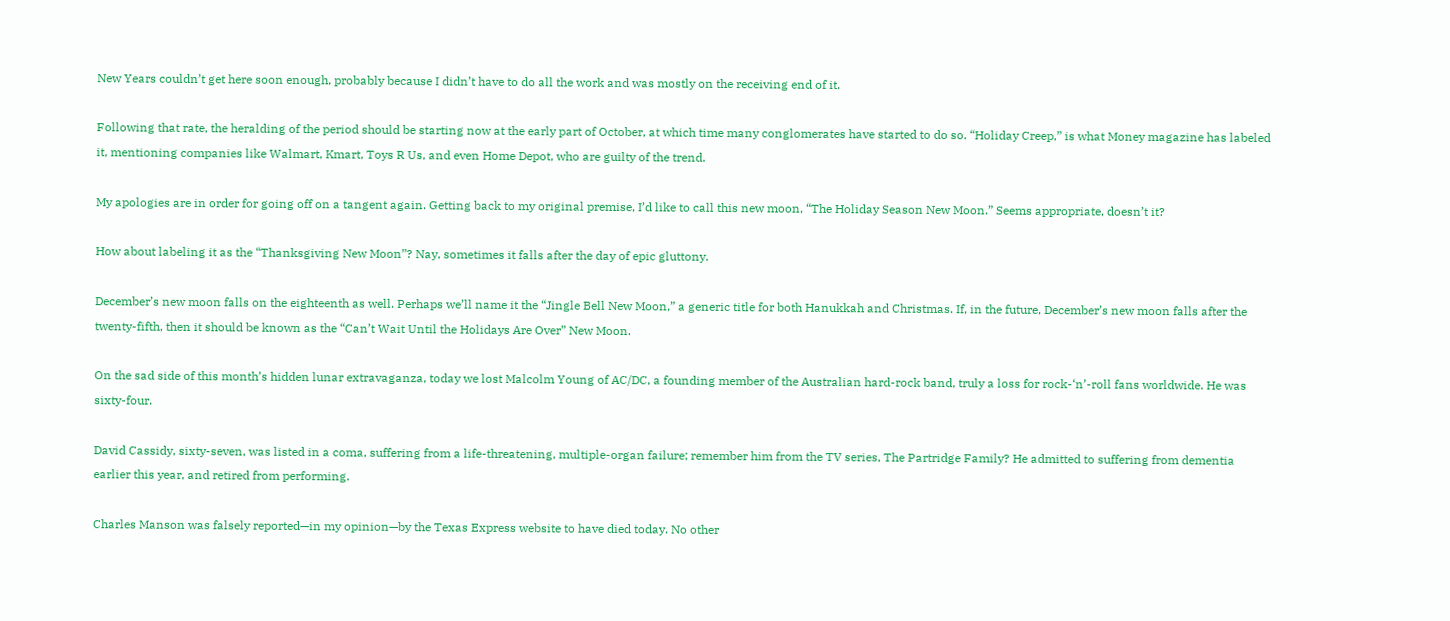New Years couldn’t get here soon enough, probably because I didn’t have to do all the work and was mostly on the receiving end of it.

Following that rate, the heralding of the period should be starting now at the early part of October, at which time many conglomerates have started to do so. “Holiday Creep,” is what Money magazine has labeled it, mentioning companies like Walmart, Kmart, Toys R Us, and even Home Depot, who are guilty of the trend.

My apologies are in order for going off on a tangent again. Getting back to my original premise, I’d like to call this new moon, “The Holiday Season New Moon.” Seems appropriate, doesn’t it?

How about labeling it as the “Thanksgiving New Moon”? Nay, sometimes it falls after the day of epic gluttony.

December’s new moon falls on the eighteenth as well. Perhaps we’ll name it the “Jingle Bell New Moon,” a generic title for both Hanukkah and Christmas. If, in the future, December’s new moon falls after the twenty-fifth, then it should be known as the “Can’t Wait Until the Holidays Are Over” New Moon.

On the sad side of this month’s hidden lunar extravaganza, today we lost Malcolm Young of AC/DC, a founding member of the Australian hard-rock band, truly a loss for rock-‘n’-roll fans worldwide. He was sixty-four.

David Cassidy, sixty-seven, was listed in a coma, suffering from a life-threatening, multiple-organ failure; remember him from the TV series, The Partridge Family? He admitted to suffering from dementia earlier this year, and retired from performing.

Charles Manson was falsely reported—in my opinion—by the Texas Express website to have died today. No other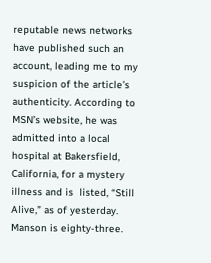reputable news networks have published such an account, leading me to my suspicion of the article’s authenticity. According to MSN’s website, he was admitted into a local hospital at Bakersfield, California, for a mystery illness and is  listed, “Still Alive,” as of yesterday. Manson is eighty-three.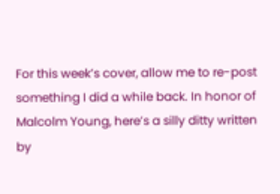For this week’s cover, allow me to re-post something I did a while back. In honor of Malcolm Young, here’s a silly ditty written by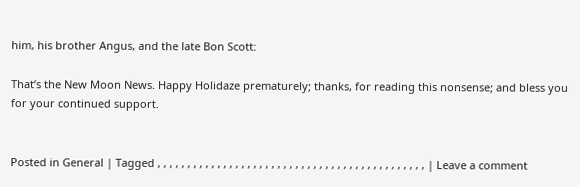him, his brother Angus, and the late Bon Scott:

That’s the New Moon News. Happy Holidaze prematurely; thanks, for reading this nonsense; and bless you for your continued support.


Posted in General | Tagged , , , , , , , , , , , , , , , , , , , , , , , , , , , , , , , , , , , , , , , , , , , , , | Leave a comment